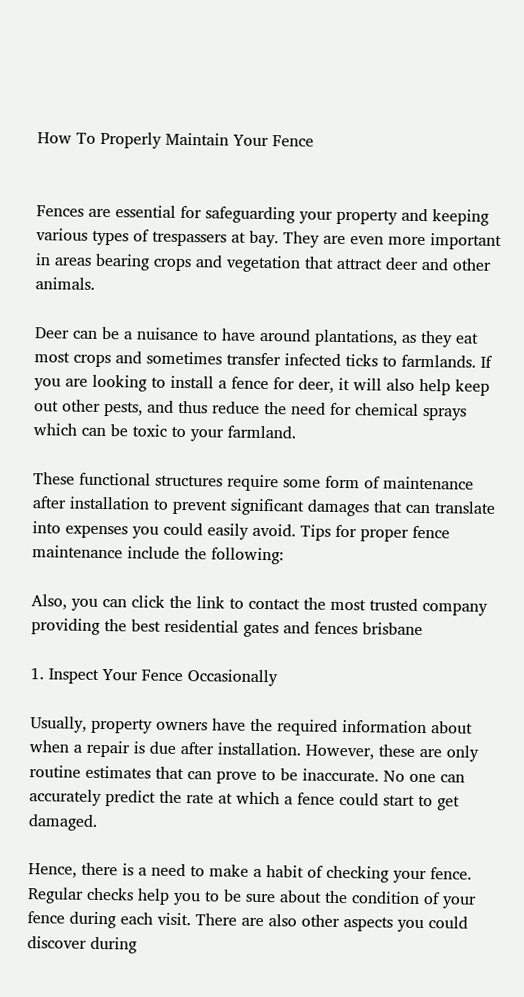How To Properly Maintain Your Fence


Fences are essential for safeguarding your property and keeping various types of trespassers at bay. They are even more important in areas bearing crops and vegetation that attract deer and other animals.

Deer can be a nuisance to have around plantations, as they eat most crops and sometimes transfer infected ticks to farmlands. If you are looking to install a fence for deer, it will also help keep out other pests, and thus reduce the need for chemical sprays which can be toxic to your farmland.

These functional structures require some form of maintenance after installation to prevent significant damages that can translate into expenses you could easily avoid. Tips for proper fence maintenance include the following:

Also, you can click the link to contact the most trusted company providing the best residential gates and fences brisbane

1. Inspect Your Fence Occasionally

Usually, property owners have the required information about when a repair is due after installation. However, these are only routine estimates that can prove to be inaccurate. No one can accurately predict the rate at which a fence could start to get damaged.

Hence, there is a need to make a habit of checking your fence. Regular checks help you to be sure about the condition of your fence during each visit. There are also other aspects you could discover during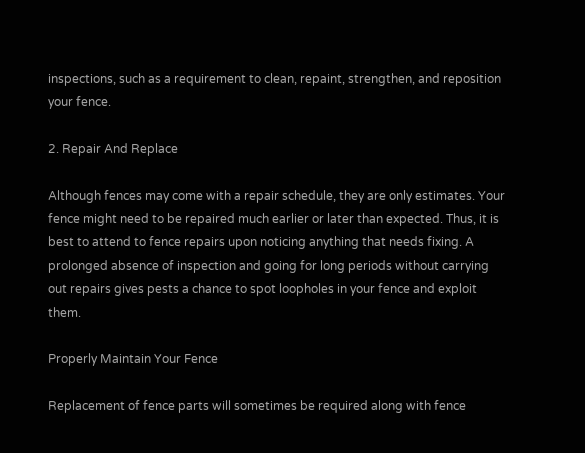inspections, such as a requirement to clean, repaint, strengthen, and reposition your fence.

2. Repair And Replace

Although fences may come with a repair schedule, they are only estimates. Your fence might need to be repaired much earlier or later than expected. Thus, it is best to attend to fence repairs upon noticing anything that needs fixing. A prolonged absence of inspection and going for long periods without carrying out repairs gives pests a chance to spot loopholes in your fence and exploit them.

Properly Maintain Your Fence

Replacement of fence parts will sometimes be required along with fence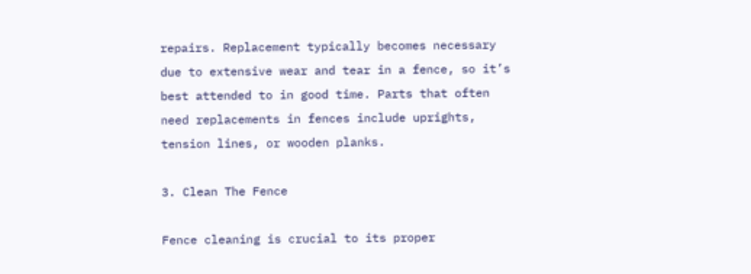repairs. Replacement typically becomes necessary due to extensive wear and tear in a fence, so it’s best attended to in good time. Parts that often need replacements in fences include uprights, tension lines, or wooden planks.

3. Clean The Fence

Fence cleaning is crucial to its proper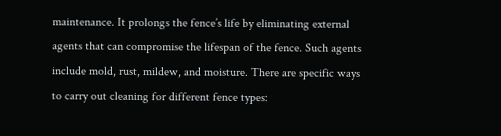maintenance. It prolongs the fence’s life by eliminating external agents that can compromise the lifespan of the fence. Such agents include mold, rust, mildew, and moisture. There are specific ways to carry out cleaning for different fence types: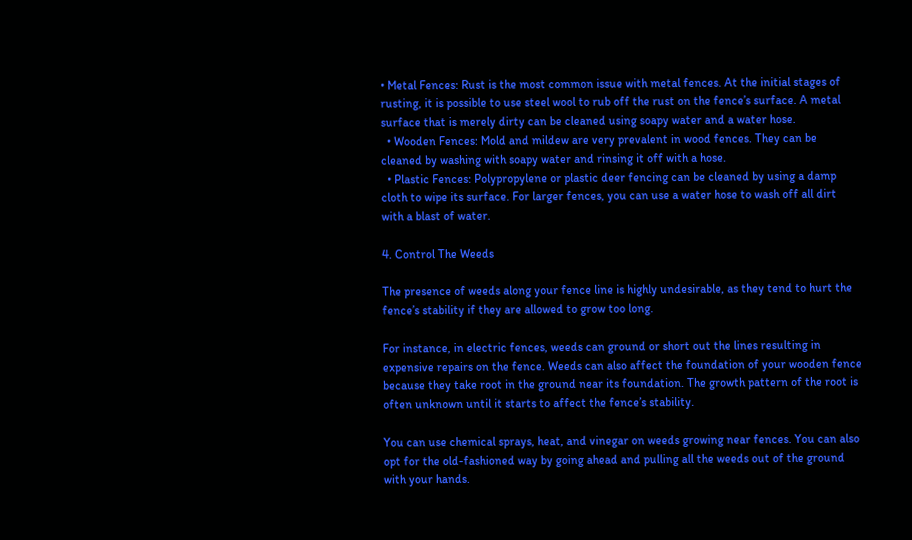• Metal Fences: Rust is the most common issue with metal fences. At the initial stages of rusting, it is possible to use steel wool to rub off the rust on the fence’s surface. A metal surface that is merely dirty can be cleaned using soapy water and a water hose.
  • Wooden Fences: Mold and mildew are very prevalent in wood fences. They can be cleaned by washing with soapy water and rinsing it off with a hose.
  • Plastic Fences: Polypropylene or plastic deer fencing can be cleaned by using a damp cloth to wipe its surface. For larger fences, you can use a water hose to wash off all dirt with a blast of water.

4. Control The Weeds

The presence of weeds along your fence line is highly undesirable, as they tend to hurt the fence’s stability if they are allowed to grow too long.

For instance, in electric fences, weeds can ground or short out the lines resulting in expensive repairs on the fence. Weeds can also affect the foundation of your wooden fence because they take root in the ground near its foundation. The growth pattern of the root is often unknown until it starts to affect the fence’s stability.

You can use chemical sprays, heat, and vinegar on weeds growing near fences. You can also opt for the old-fashioned way by going ahead and pulling all the weeds out of the ground with your hands.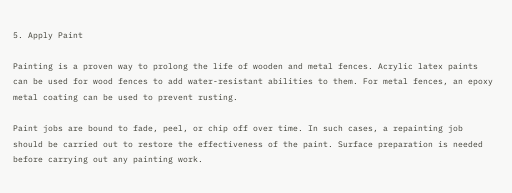5. Apply Paint

Painting is a proven way to prolong the life of wooden and metal fences. Acrylic latex paints can be used for wood fences to add water-resistant abilities to them. For metal fences, an epoxy metal coating can be used to prevent rusting.

Paint jobs are bound to fade, peel, or chip off over time. In such cases, a repainting job should be carried out to restore the effectiveness of the paint. Surface preparation is needed before carrying out any painting work.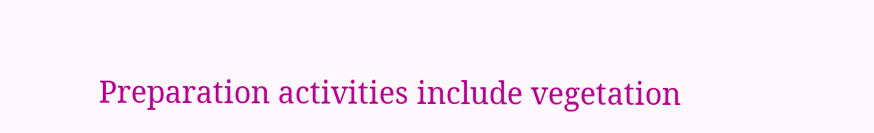Preparation activities include vegetation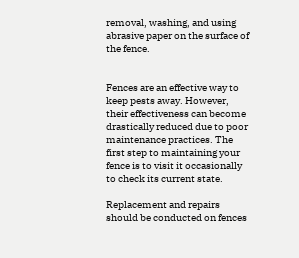removal, washing, and using abrasive paper on the surface of the fence.


Fences are an effective way to keep pests away. However, their effectiveness can become drastically reduced due to poor maintenance practices. The first step to maintaining your fence is to visit it occasionally to check its current state.

Replacement and repairs should be conducted on fences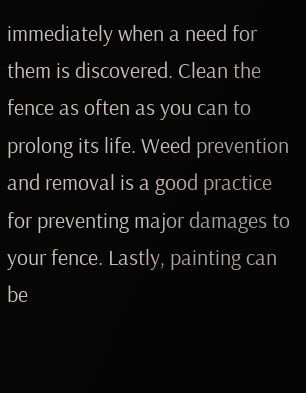immediately when a need for them is discovered. Clean the fence as often as you can to prolong its life. Weed prevention and removal is a good practice for preventing major damages to your fence. Lastly, painting can be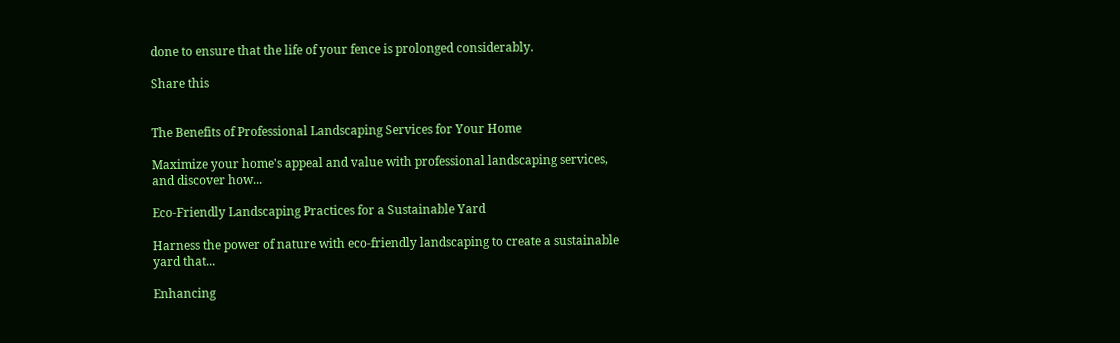done to ensure that the life of your fence is prolonged considerably.

Share this


The Benefits of Professional Landscaping Services for Your Home

Maximize your home's appeal and value with professional landscaping services, and discover how...

Eco-Friendly Landscaping Practices for a Sustainable Yard

Harness the power of nature with eco-friendly landscaping to create a sustainable yard that...

Enhancing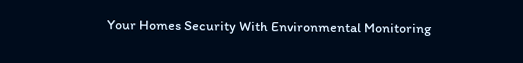Your Homes Security With Environmental Monitoring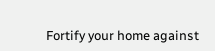Fortify your home against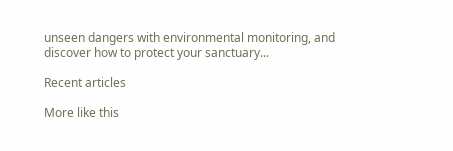unseen dangers with environmental monitoring, and discover how to protect your sanctuary...

Recent articles

More like this